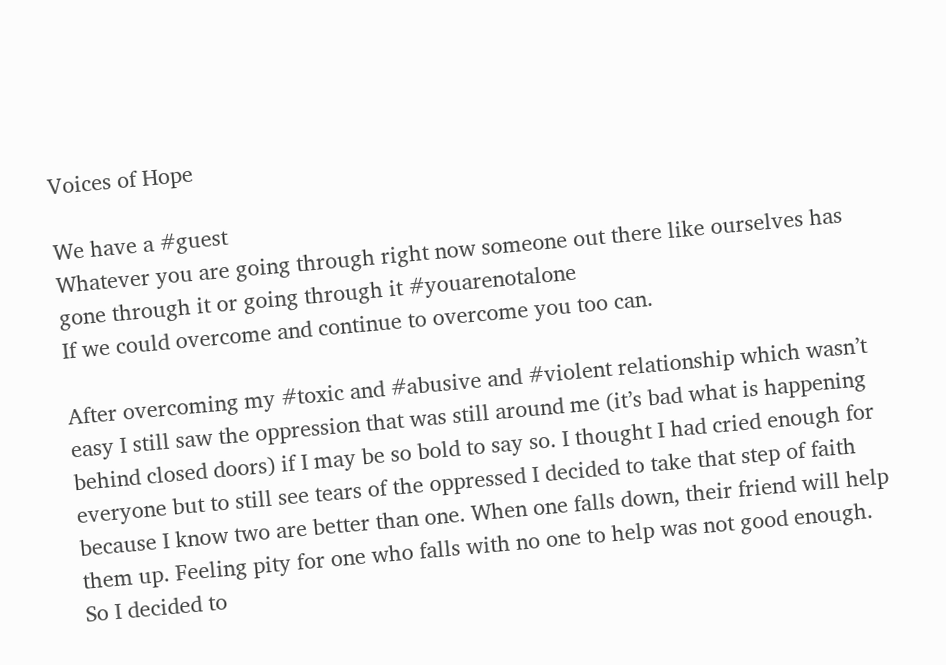Voices of Hope

We have a #guest
Whatever you are going through right now someone out there like ourselves has gone through it or going through it #youarenotalone
If we could overcome and continue to overcome you too can.

After overcoming my #toxic and #abusive and #violent relationship which wasn’t easy I still saw the oppression that was still around me (it’s bad what is happening behind closed doors) if I may be so bold to say so. I thought I had cried enough for everyone but to still see tears of the oppressed I decided to take that step of faith because I know two are better than one. When one falls down, their friend will help them up. Feeling pity for one who falls with no one to help was not good enough. So I decided to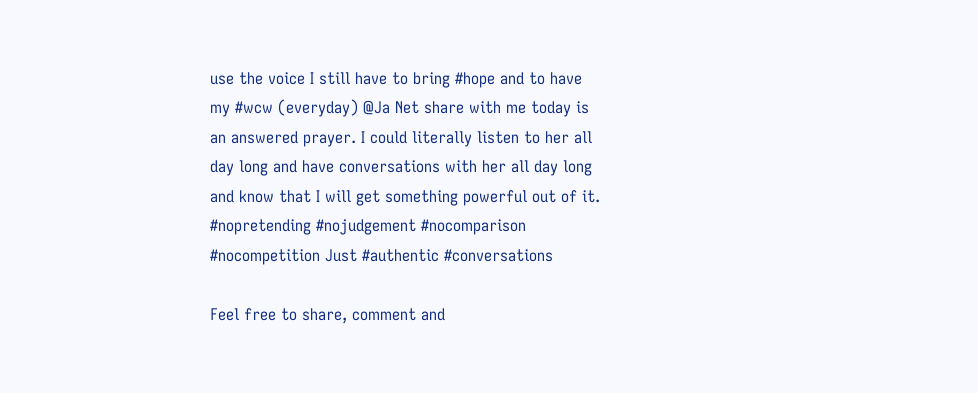use the voice I still have to bring #hope and to have my #wcw (everyday) @Ja Net share with me today is an answered prayer. I could literally listen to her all day long and have conversations with her all day long and know that I will get something powerful out of it.
#nopretending #nojudgement #nocomparison #nocompetition Just #authentic #conversations

Feel free to share, comment and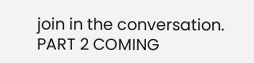join in the conversation. PART 2 COMING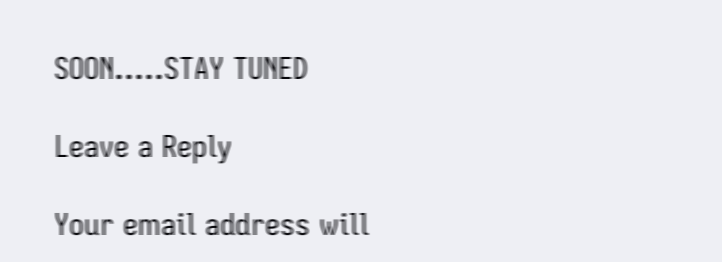SOON…..STAY TUNED

Leave a Reply

Your email address will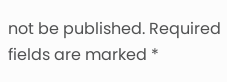not be published. Required fields are marked *